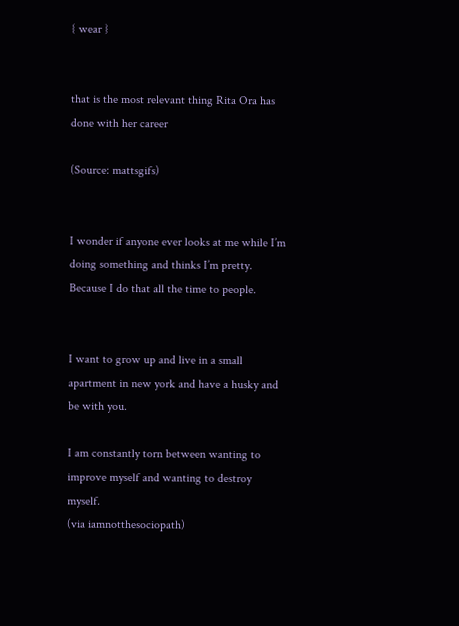{ wear }


that is the most relevant thing Rita Ora has done with her career

(Source: mattsgifs)


I wonder if anyone ever looks at me while I’m doing something and thinks I’m pretty. Because I do that all the time to people.


I want to grow up and live in a small apartment in new york and have a husky and be with you.

I am constantly torn between wanting to improve myself and wanting to destroy myself.
(via iamnotthesociopath)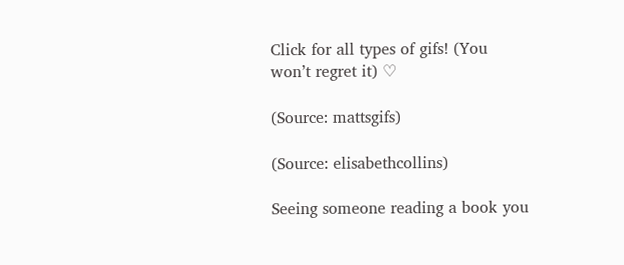Click for all types of gifs! (You won’t regret it) ♡

(Source: mattsgifs)

(Source: elisabethcollins)

Seeing someone reading a book you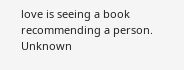love is seeing a book recommending a person.
Unknown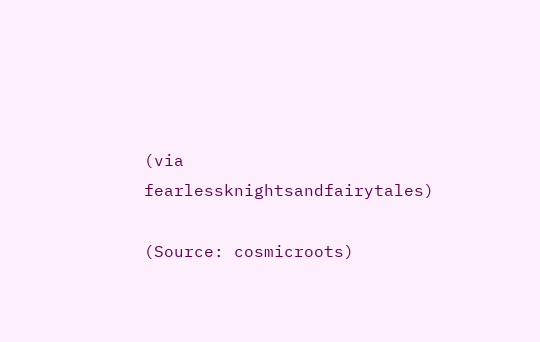(via fearlessknightsandfairytales)

(Source: cosmicroots)